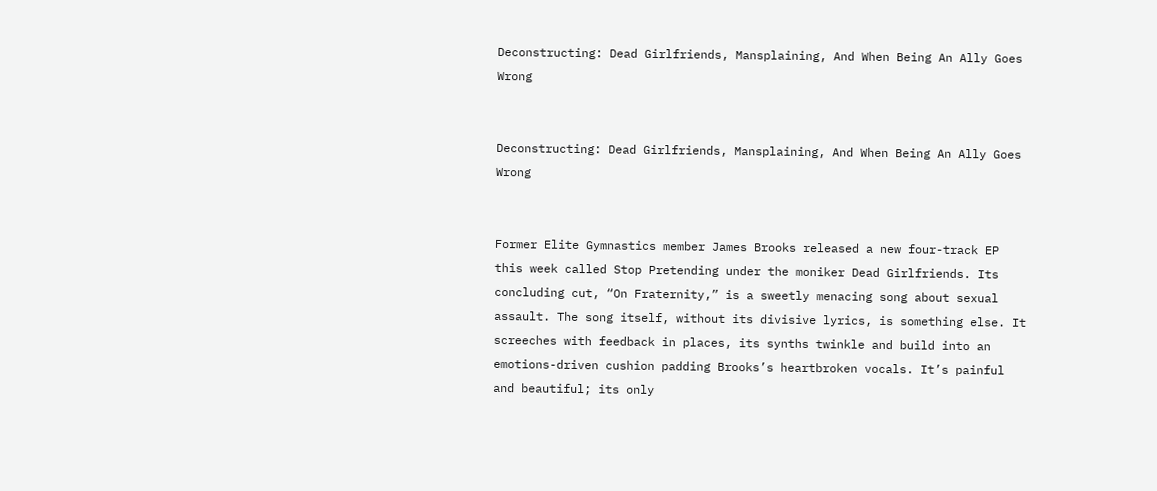Deconstructing: Dead Girlfriends, Mansplaining, And When Being An Ally Goes Wrong


Deconstructing: Dead Girlfriends, Mansplaining, And When Being An Ally Goes Wrong


Former Elite Gymnastics member James Brooks released a new four-track EP this week called Stop Pretending under the moniker Dead Girlfriends. Its concluding cut, “On Fraternity,” is a sweetly menacing song about sexual assault. The song itself, without its divisive lyrics, is something else. It screeches with feedback in places, its synths twinkle and build into an emotions-driven cushion padding Brooks’s heartbroken vocals. It’s painful and beautiful; its only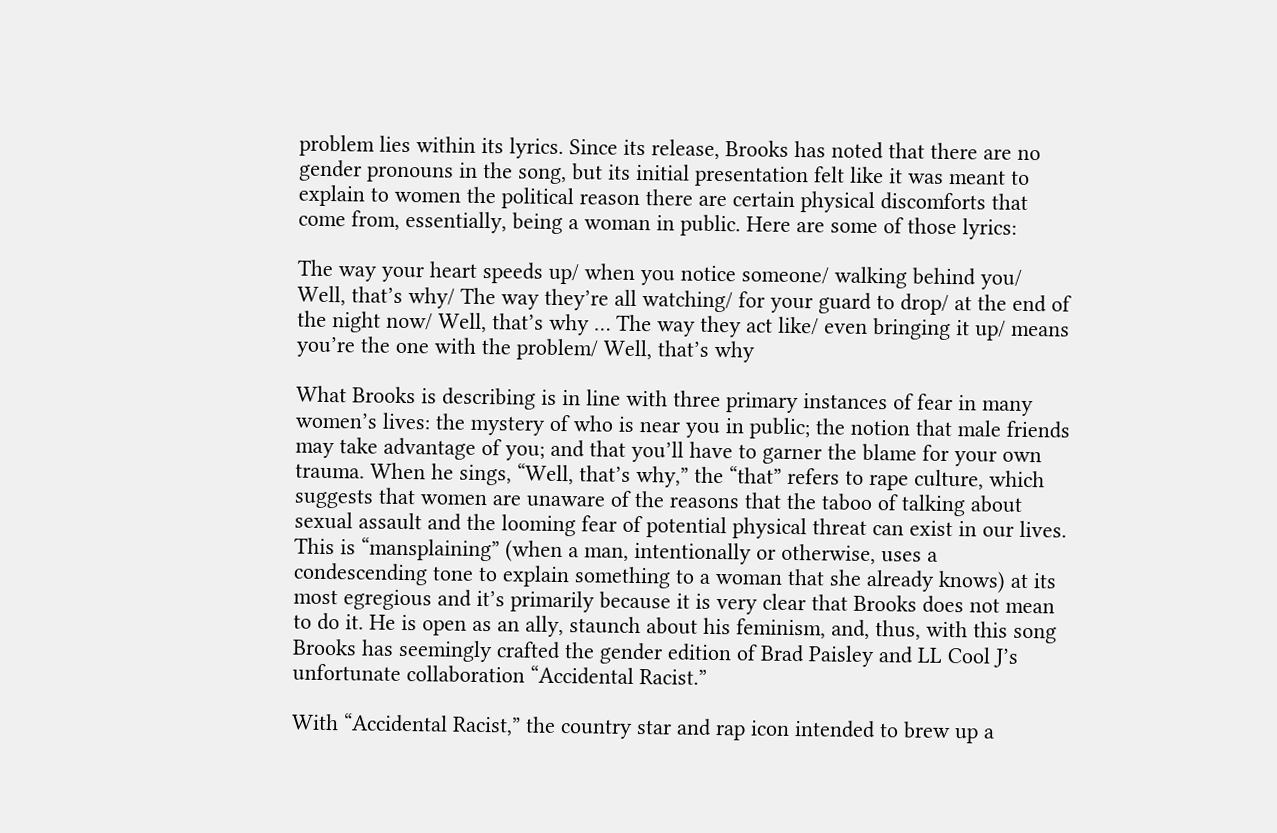problem lies within its lyrics. Since its release, Brooks has noted that there are no gender pronouns in the song, but its initial presentation felt like it was meant to explain to women the political reason there are certain physical discomforts that come from, essentially, being a woman in public. Here are some of those lyrics:

The way your heart speeds up/ when you notice someone/ walking behind you/ Well, that’s why/ The way they’re all watching/ for your guard to drop/ at the end of the night now/ Well, that’s why … The way they act like/ even bringing it up/ means you’re the one with the problem/ Well, that’s why

What Brooks is describing is in line with three primary instances of fear in many women’s lives: the mystery of who is near you in public; the notion that male friends may take advantage of you; and that you’ll have to garner the blame for your own trauma. When he sings, “Well, that’s why,” the “that” refers to rape culture, which suggests that women are unaware of the reasons that the taboo of talking about sexual assault and the looming fear of potential physical threat can exist in our lives. This is “mansplaining” (when a man, intentionally or otherwise, uses a condescending tone to explain something to a woman that she already knows) at its most egregious and it’s primarily because it is very clear that Brooks does not mean to do it. He is open as an ally, staunch about his feminism, and, thus, with this song Brooks has seemingly crafted the gender edition of Brad Paisley and LL Cool J’s unfortunate collaboration “Accidental Racist.”

With “Accidental Racist,” the country star and rap icon intended to brew up a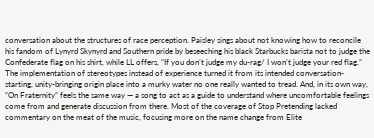conversation about the structures of race perception. Paisley sings about not knowing how to reconcile his fandom of Lynyrd Skynyrd and Southern pride by beseeching his black Starbucks barista not to judge the Confederate flag on his shirt, while LL offers, “If you don’t judge my du-rag/ I won’t judge your red flag.” The implementation of stereotypes instead of experience turned it from its intended conversation-starting, unity-bringing origin place into a murky water no one really wanted to tread. And, in its own way, “On Fraternity” feels the same way — a song to act as a guide to understand where uncomfortable feelings come from and generate discussion from there. Most of the coverage of Stop Pretending lacked commentary on the meat of the music, focusing more on the name change from Elite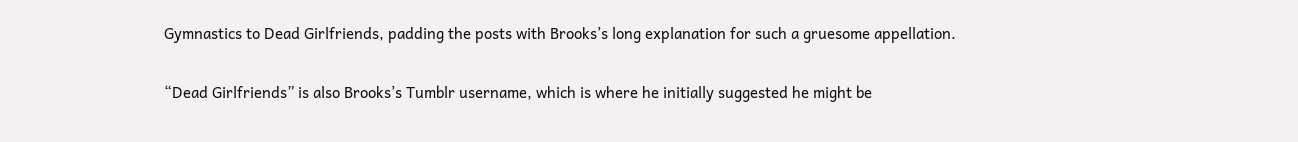Gymnastics to Dead Girlfriends, padding the posts with Brooks’s long explanation for such a gruesome appellation.

“Dead Girlfriends” is also Brooks’s Tumblr username, which is where he initially suggested he might be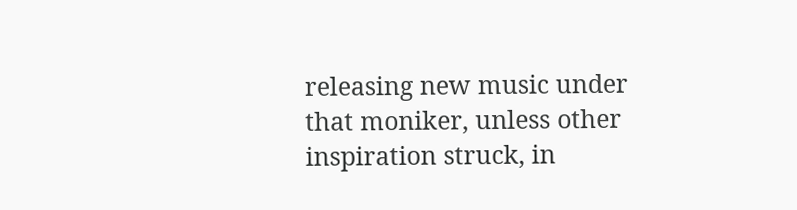releasing new music under that moniker, unless other inspiration struck, in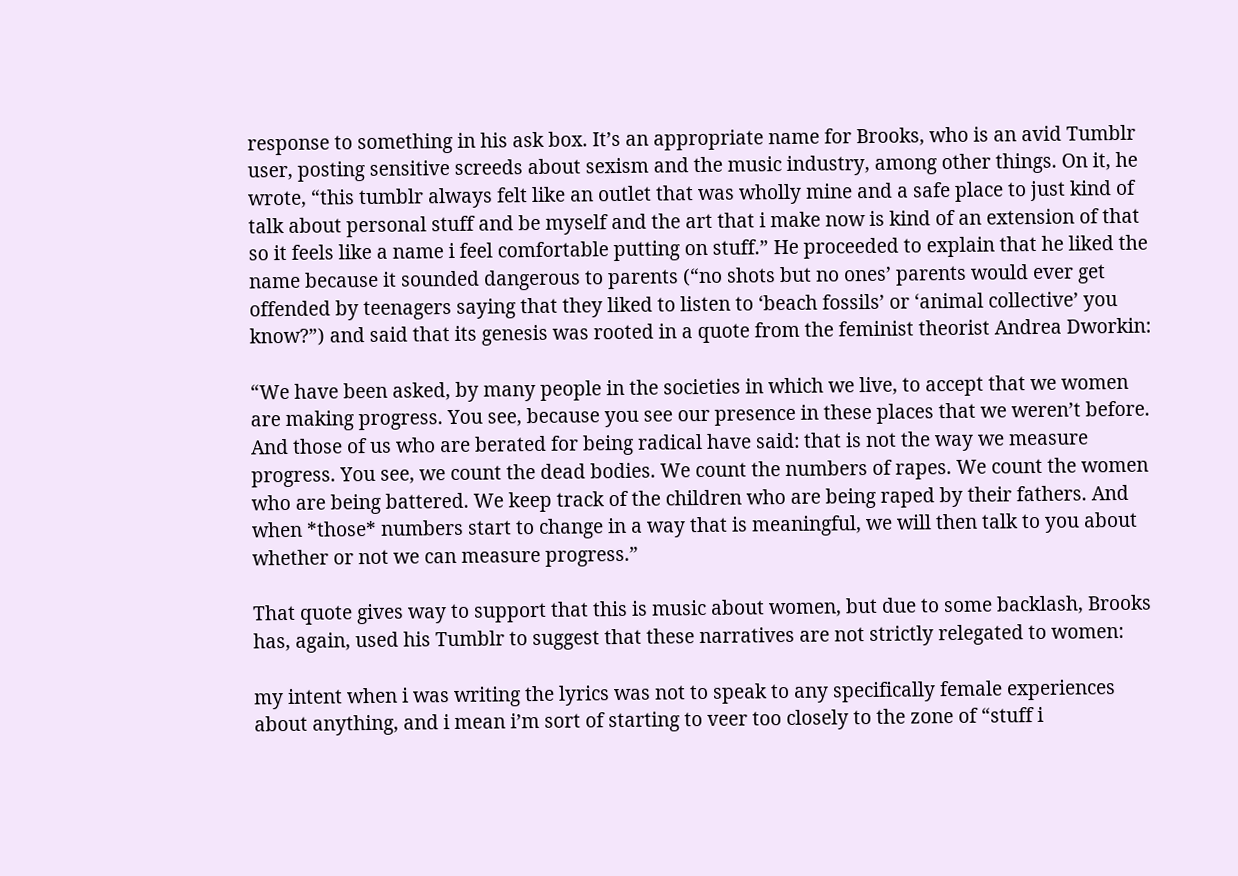response to something in his ask box. It’s an appropriate name for Brooks, who is an avid Tumblr user, posting sensitive screeds about sexism and the music industry, among other things. On it, he wrote, “this tumblr always felt like an outlet that was wholly mine and a safe place to just kind of talk about personal stuff and be myself and the art that i make now is kind of an extension of that so it feels like a name i feel comfortable putting on stuff.” He proceeded to explain that he liked the name because it sounded dangerous to parents (“no shots but no ones’ parents would ever get offended by teenagers saying that they liked to listen to ‘beach fossils’ or ‘animal collective’ you know?”) and said that its genesis was rooted in a quote from the feminist theorist Andrea Dworkin:

“We have been asked, by many people in the societies in which we live, to accept that we women are making progress. You see, because you see our presence in these places that we weren’t before. And those of us who are berated for being radical have said: that is not the way we measure progress. You see, we count the dead bodies. We count the numbers of rapes. We count the women who are being battered. We keep track of the children who are being raped by their fathers. And when *those* numbers start to change in a way that is meaningful, we will then talk to you about whether or not we can measure progress.”

That quote gives way to support that this is music about women, but due to some backlash, Brooks has, again, used his Tumblr to suggest that these narratives are not strictly relegated to women:

my intent when i was writing the lyrics was not to speak to any specifically female experiences about anything, and i mean i’m sort of starting to veer too closely to the zone of “stuff i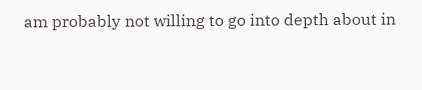am probably not willing to go into depth about in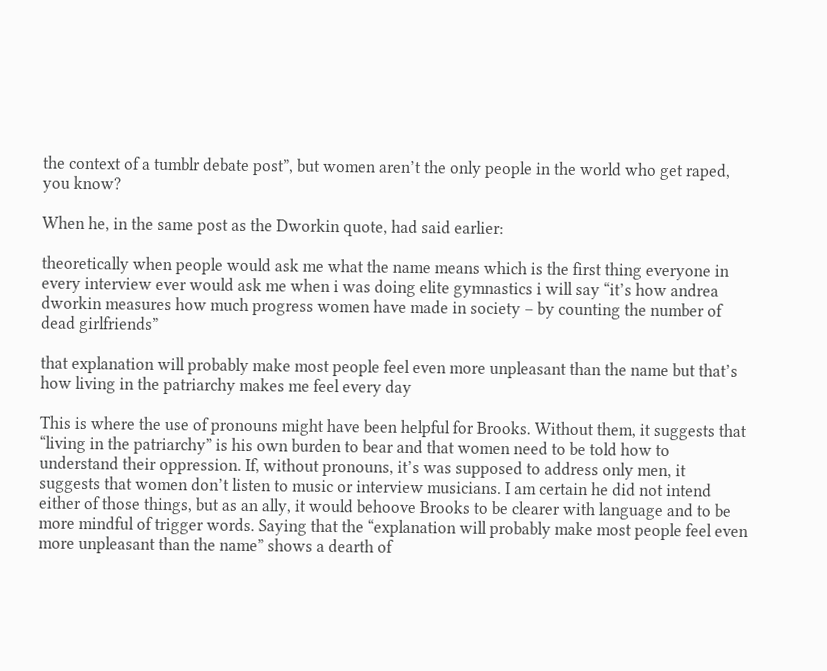the context of a tumblr debate post”, but women aren’t the only people in the world who get raped, you know?

When he, in the same post as the Dworkin quote, had said earlier:

theoretically when people would ask me what the name means which is the first thing everyone in every interview ever would ask me when i was doing elite gymnastics i will say “it’s how andrea dworkin measures how much progress women have made in society – by counting the number of dead girlfriends”

that explanation will probably make most people feel even more unpleasant than the name but that’s how living in the patriarchy makes me feel every day

This is where the use of pronouns might have been helpful for Brooks. Without them, it suggests that “living in the patriarchy” is his own burden to bear and that women need to be told how to understand their oppression. If, without pronouns, it’s was supposed to address only men, it suggests that women don’t listen to music or interview musicians. I am certain he did not intend either of those things, but as an ally, it would behoove Brooks to be clearer with language and to be more mindful of trigger words. Saying that the “explanation will probably make most people feel even more unpleasant than the name” shows a dearth of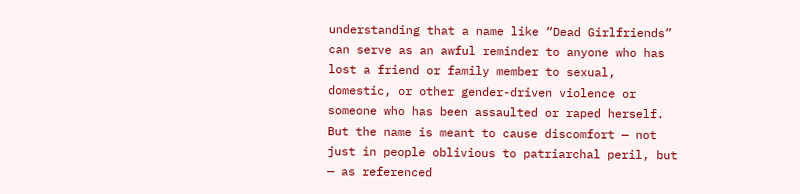understanding that a name like “Dead Girlfriends” can serve as an awful reminder to anyone who has lost a friend or family member to sexual, domestic, or other gender-driven violence or someone who has been assaulted or raped herself. But the name is meant to cause discomfort — not just in people oblivious to patriarchal peril, but — as referenced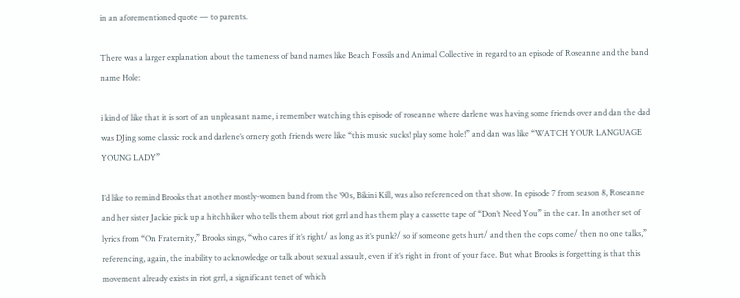in an aforementioned quote — to parents.

There was a larger explanation about the tameness of band names like Beach Fossils and Animal Collective in regard to an episode of Roseanne and the band name Hole:

i kind of like that it is sort of an unpleasant name, i remember watching this episode of roseanne where darlene was having some friends over and dan the dad was DJing some classic rock and darlene’s ornery goth friends were like “this music sucks! play some hole!” and dan was like “WATCH YOUR LANGUAGE YOUNG LADY”

I’d like to remind Brooks that another mostly-women band from the ’90s, Bikini Kill, was also referenced on that show. In episode 7 from season 8, Roseanne and her sister Jackie pick up a hitchhiker who tells them about riot grrl and has them play a cassette tape of “Don’t Need You” in the car. In another set of lyrics from “On Fraternity,” Brooks sings, “who cares if it’s right/ as long as it’s punk?/ so if someone gets hurt/ and then the cops come/ then no one talks,” referencing, again, the inability to acknowledge or talk about sexual assault, even if it’s right in front of your face. But what Brooks is forgetting is that this movement already exists in riot grrl, a significant tenet of which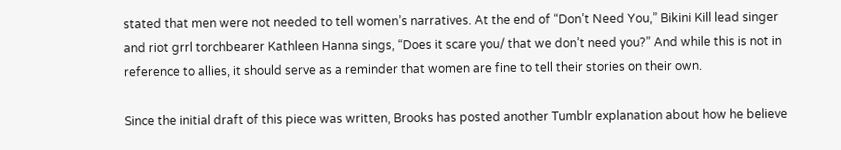stated that men were not needed to tell women’s narratives. At the end of “Don’t Need You,” Bikini Kill lead singer and riot grrl torchbearer Kathleen Hanna sings, “Does it scare you/ that we don’t need you?” And while this is not in reference to allies, it should serve as a reminder that women are fine to tell their stories on their own.

Since the initial draft of this piece was written, Brooks has posted another Tumblr explanation about how he believe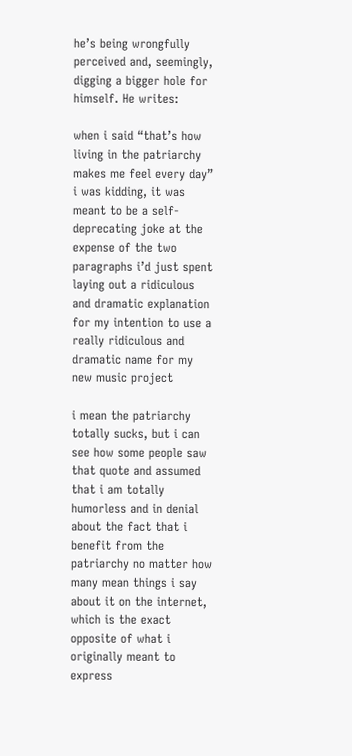he’s being wrongfully perceived and, seemingly, digging a bigger hole for himself. He writes:

when i said “that’s how living in the patriarchy makes me feel every day” i was kidding, it was meant to be a self-deprecating joke at the expense of the two paragraphs i’d just spent laying out a ridiculous and dramatic explanation for my intention to use a really ridiculous and dramatic name for my new music project

i mean the patriarchy totally sucks, but i can see how some people saw that quote and assumed that i am totally humorless and in denial about the fact that i benefit from the patriarchy no matter how many mean things i say about it on the internet, which is the exact opposite of what i originally meant to express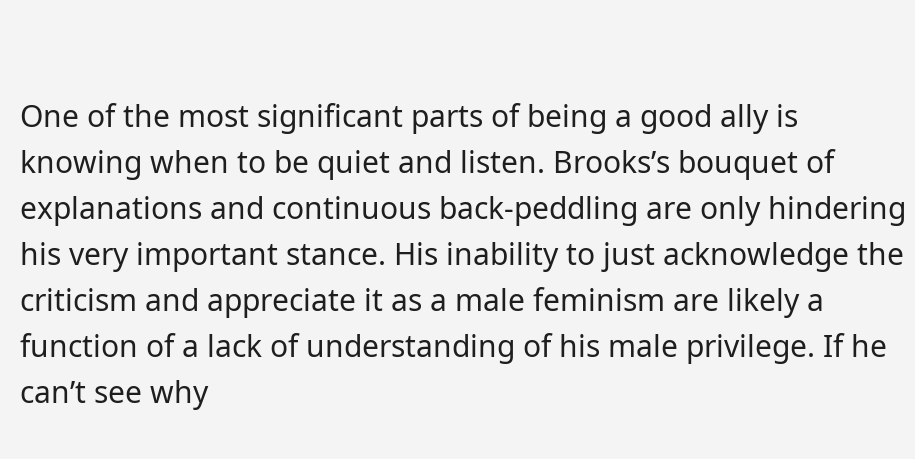One of the most significant parts of being a good ally is knowing when to be quiet and listen. Brooks’s bouquet of explanations and continuous back-peddling are only hindering his very important stance. His inability to just acknowledge the criticism and appreciate it as a male feminism are likely a function of a lack of understanding of his male privilege. If he can’t see why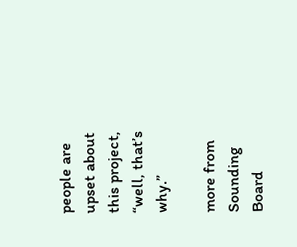people are upset about this project, “well, that’s why.”

more from Sounding Board